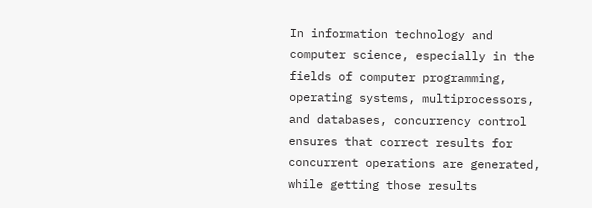In information technology and computer science, especially in the fields of computer programming, operating systems, multiprocessors, and databases, concurrency control ensures that correct results for concurrent operations are generated, while getting those results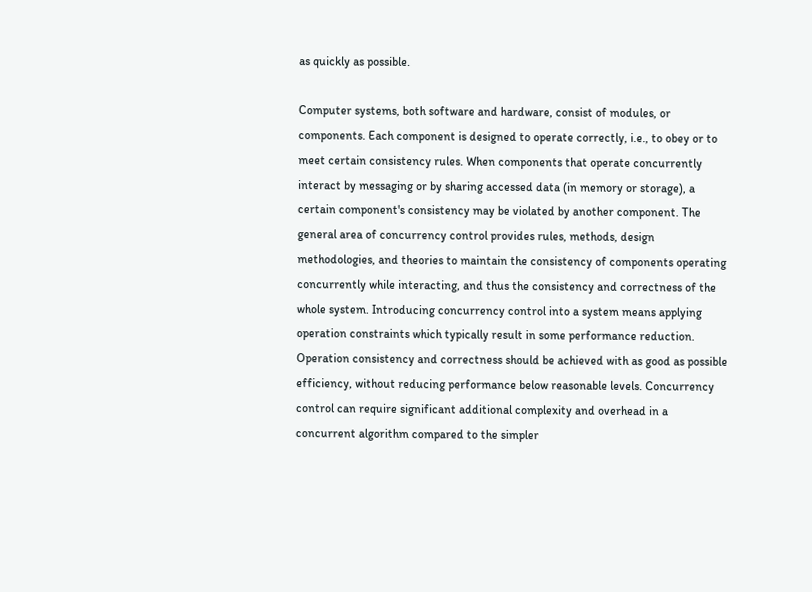as quickly as possible.

Computer systems, both software and hardware, consist of modules, or components. Each component is designed to operate correctly, i.e., to obey or to meet certain consistency rules. When components that operate concurrently interact by messaging or by sharing accessed data (in memory or storage), a certain component's consistency may be violated by another component. The general area of concurrency control provides rules, methods, design methodologies, and theories to maintain the consistency of components operating concurrently while interacting, and thus the consistency and correctness of the whole system. Introducing concurrency control into a system means applying operation constraints which typically result in some performance reduction. Operation consistency and correctness should be achieved with as good as possible efficiency, without reducing performance below reasonable levels. Concurrency control can require significant additional complexity and overhead in a concurrent algorithm compared to the simpler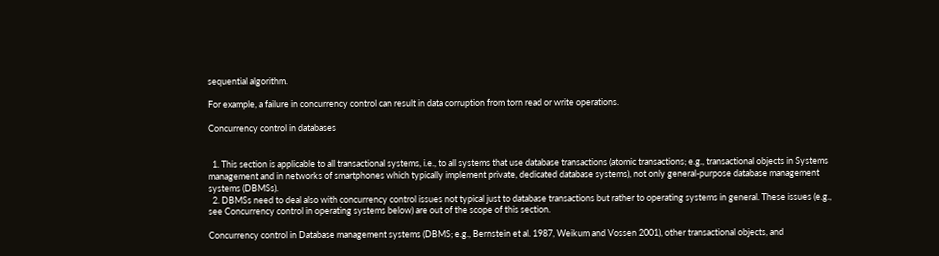sequential algorithm.

For example, a failure in concurrency control can result in data corruption from torn read or write operations.

Concurrency control in databases


  1. This section is applicable to all transactional systems, i.e., to all systems that use database transactions (atomic transactions; e.g., transactional objects in Systems management and in networks of smartphones which typically implement private, dedicated database systems), not only general-purpose database management systems (DBMSs).
  2. DBMSs need to deal also with concurrency control issues not typical just to database transactions but rather to operating systems in general. These issues (e.g., see Concurrency control in operating systems below) are out of the scope of this section.

Concurrency control in Database management systems (DBMS; e.g., Bernstein et al. 1987, Weikum and Vossen 2001), other transactional objects, and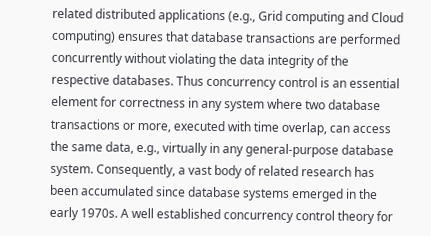related distributed applications (e.g., Grid computing and Cloud computing) ensures that database transactions are performed concurrently without violating the data integrity of the respective databases. Thus concurrency control is an essential element for correctness in any system where two database transactions or more, executed with time overlap, can access the same data, e.g., virtually in any general-purpose database system. Consequently, a vast body of related research has been accumulated since database systems emerged in the early 1970s. A well established concurrency control theory for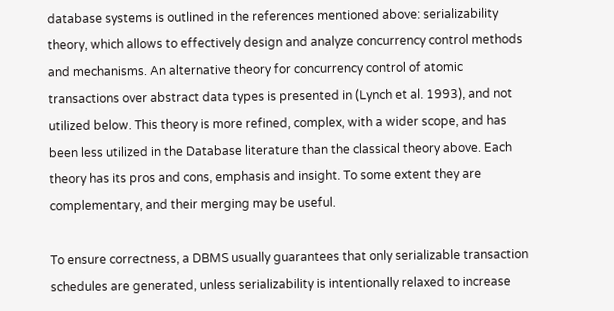database systems is outlined in the references mentioned above: serializability theory, which allows to effectively design and analyze concurrency control methods and mechanisms. An alternative theory for concurrency control of atomic transactions over abstract data types is presented in (Lynch et al. 1993), and not utilized below. This theory is more refined, complex, with a wider scope, and has been less utilized in the Database literature than the classical theory above. Each theory has its pros and cons, emphasis and insight. To some extent they are complementary, and their merging may be useful.

To ensure correctness, a DBMS usually guarantees that only serializable transaction schedules are generated, unless serializability is intentionally relaxed to increase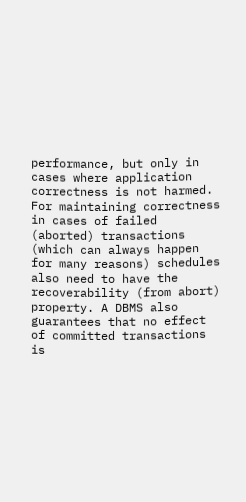performance, but only in cases where application correctness is not harmed. For maintaining correctness in cases of failed (aborted) transactions (which can always happen for many reasons) schedules also need to have the recoverability (from abort) property. A DBMS also guarantees that no effect of committed transactions is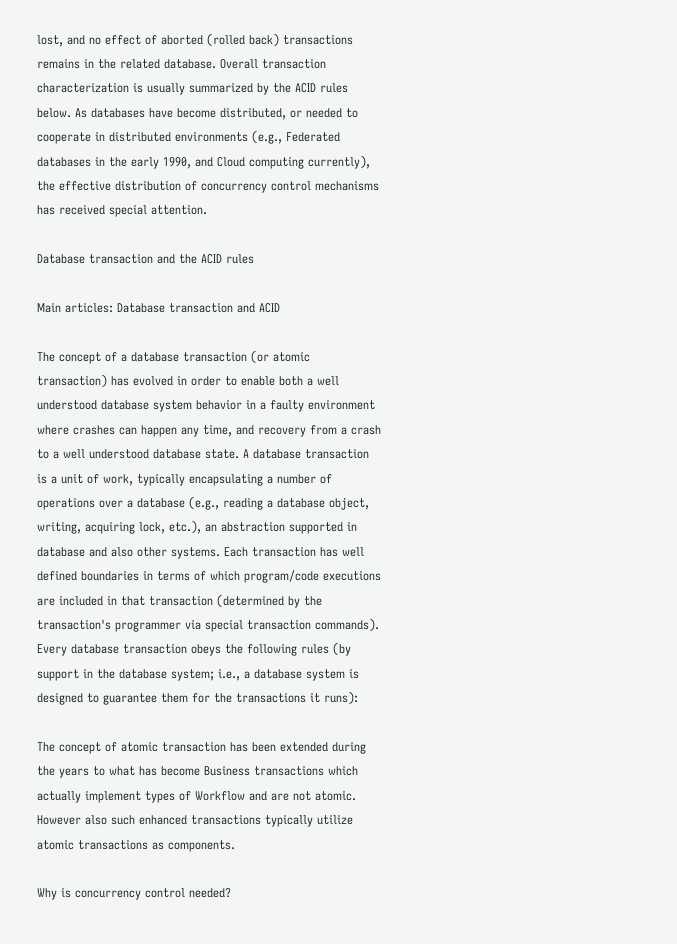lost, and no effect of aborted (rolled back) transactions remains in the related database. Overall transaction characterization is usually summarized by the ACID rules below. As databases have become distributed, or needed to cooperate in distributed environments (e.g., Federated databases in the early 1990, and Cloud computing currently), the effective distribution of concurrency control mechanisms has received special attention.

Database transaction and the ACID rules

Main articles: Database transaction and ACID

The concept of a database transaction (or atomic transaction) has evolved in order to enable both a well understood database system behavior in a faulty environment where crashes can happen any time, and recovery from a crash to a well understood database state. A database transaction is a unit of work, typically encapsulating a number of operations over a database (e.g., reading a database object, writing, acquiring lock, etc.), an abstraction supported in database and also other systems. Each transaction has well defined boundaries in terms of which program/code executions are included in that transaction (determined by the transaction's programmer via special transaction commands). Every database transaction obeys the following rules (by support in the database system; i.e., a database system is designed to guarantee them for the transactions it runs):

The concept of atomic transaction has been extended during the years to what has become Business transactions which actually implement types of Workflow and are not atomic. However also such enhanced transactions typically utilize atomic transactions as components.

Why is concurrency control needed?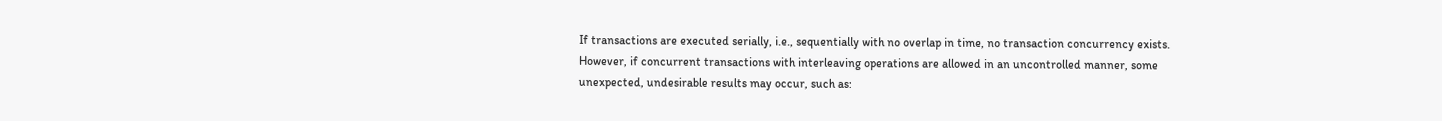If transactions are executed serially, i.e., sequentially with no overlap in time, no transaction concurrency exists. However, if concurrent transactions with interleaving operations are allowed in an uncontrolled manner, some unexpected, undesirable results may occur, such as: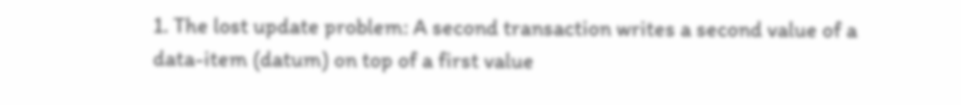1. The lost update problem: A second transaction writes a second value of a data-item (datum) on top of a first value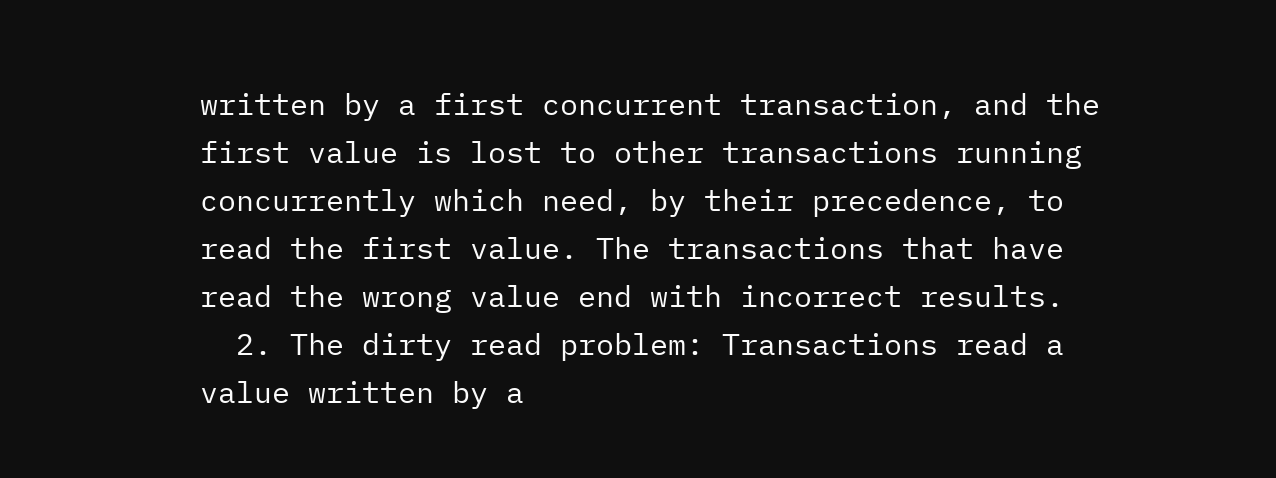written by a first concurrent transaction, and the first value is lost to other transactions running concurrently which need, by their precedence, to read the first value. The transactions that have read the wrong value end with incorrect results.
  2. The dirty read problem: Transactions read a value written by a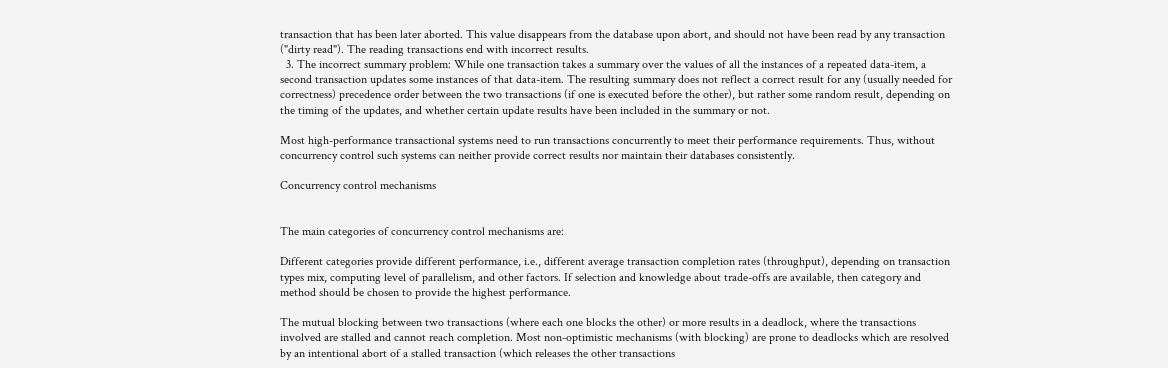transaction that has been later aborted. This value disappears from the database upon abort, and should not have been read by any transaction ("dirty read"). The reading transactions end with incorrect results.
  3. The incorrect summary problem: While one transaction takes a summary over the values of all the instances of a repeated data-item, a second transaction updates some instances of that data-item. The resulting summary does not reflect a correct result for any (usually needed for correctness) precedence order between the two transactions (if one is executed before the other), but rather some random result, depending on the timing of the updates, and whether certain update results have been included in the summary or not.

Most high-performance transactional systems need to run transactions concurrently to meet their performance requirements. Thus, without concurrency control such systems can neither provide correct results nor maintain their databases consistently.

Concurrency control mechanisms


The main categories of concurrency control mechanisms are:

Different categories provide different performance, i.e., different average transaction completion rates (throughput), depending on transaction types mix, computing level of parallelism, and other factors. If selection and knowledge about trade-offs are available, then category and method should be chosen to provide the highest performance.

The mutual blocking between two transactions (where each one blocks the other) or more results in a deadlock, where the transactions involved are stalled and cannot reach completion. Most non-optimistic mechanisms (with blocking) are prone to deadlocks which are resolved by an intentional abort of a stalled transaction (which releases the other transactions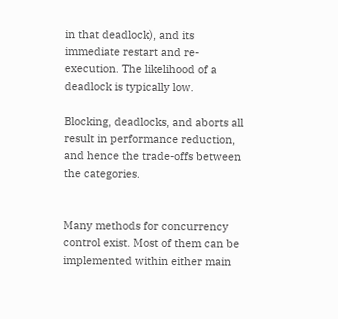in that deadlock), and its immediate restart and re-execution. The likelihood of a deadlock is typically low.

Blocking, deadlocks, and aborts all result in performance reduction, and hence the trade-offs between the categories.


Many methods for concurrency control exist. Most of them can be implemented within either main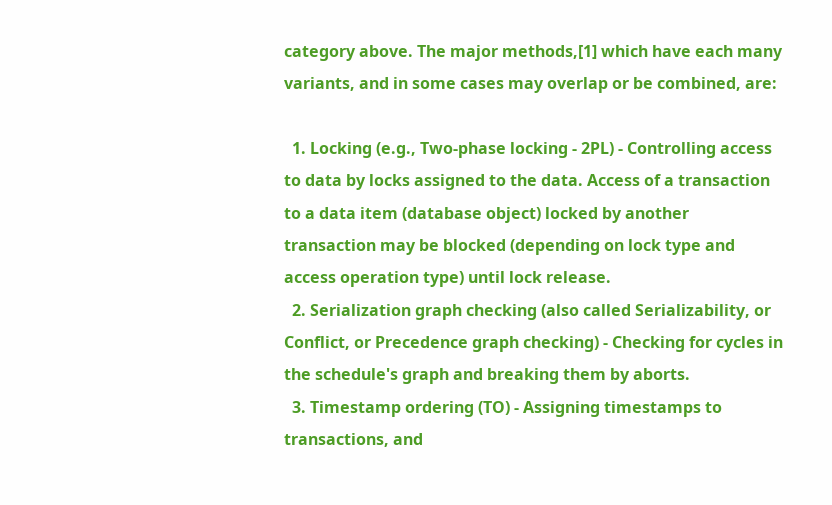category above. The major methods,[1] which have each many variants, and in some cases may overlap or be combined, are:

  1. Locking (e.g., Two-phase locking - 2PL) - Controlling access to data by locks assigned to the data. Access of a transaction to a data item (database object) locked by another transaction may be blocked (depending on lock type and access operation type) until lock release.
  2. Serialization graph checking (also called Serializability, or Conflict, or Precedence graph checking) - Checking for cycles in the schedule's graph and breaking them by aborts.
  3. Timestamp ordering (TO) - Assigning timestamps to transactions, and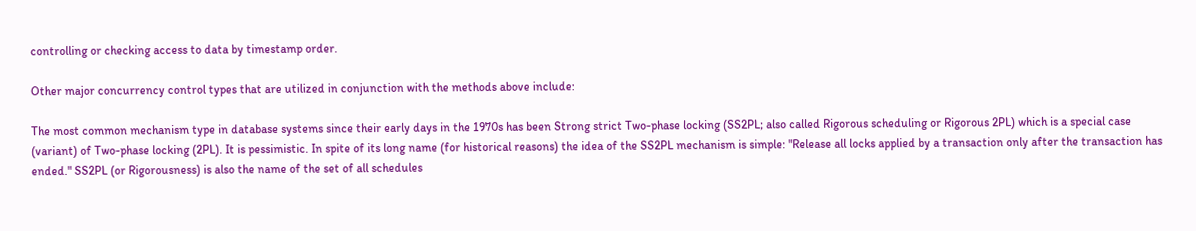controlling or checking access to data by timestamp order.

Other major concurrency control types that are utilized in conjunction with the methods above include:

The most common mechanism type in database systems since their early days in the 1970s has been Strong strict Two-phase locking (SS2PL; also called Rigorous scheduling or Rigorous 2PL) which is a special case (variant) of Two-phase locking (2PL). It is pessimistic. In spite of its long name (for historical reasons) the idea of the SS2PL mechanism is simple: "Release all locks applied by a transaction only after the transaction has ended." SS2PL (or Rigorousness) is also the name of the set of all schedules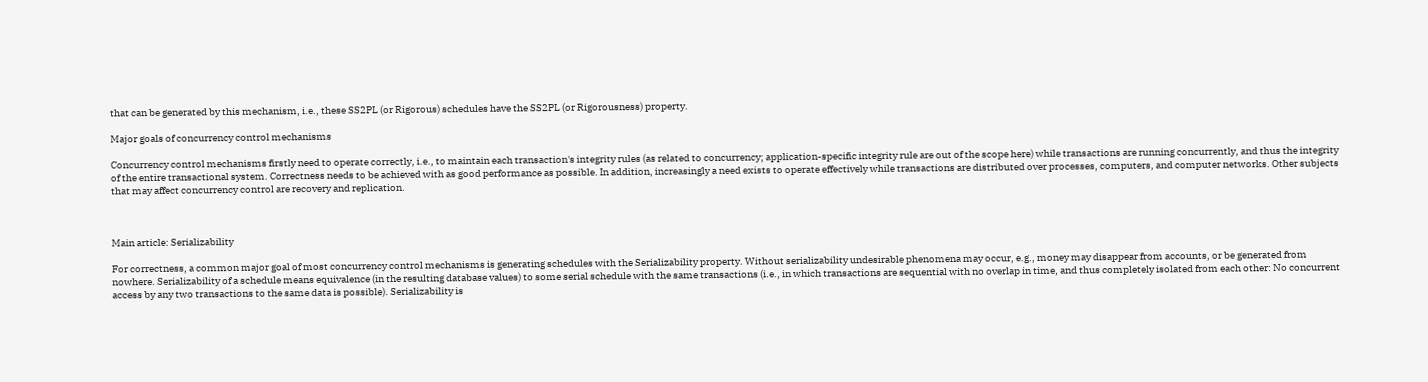that can be generated by this mechanism, i.e., these SS2PL (or Rigorous) schedules have the SS2PL (or Rigorousness) property.

Major goals of concurrency control mechanisms

Concurrency control mechanisms firstly need to operate correctly, i.e., to maintain each transaction's integrity rules (as related to concurrency; application-specific integrity rule are out of the scope here) while transactions are running concurrently, and thus the integrity of the entire transactional system. Correctness needs to be achieved with as good performance as possible. In addition, increasingly a need exists to operate effectively while transactions are distributed over processes, computers, and computer networks. Other subjects that may affect concurrency control are recovery and replication.



Main article: Serializability

For correctness, a common major goal of most concurrency control mechanisms is generating schedules with the Serializability property. Without serializability undesirable phenomena may occur, e.g., money may disappear from accounts, or be generated from nowhere. Serializability of a schedule means equivalence (in the resulting database values) to some serial schedule with the same transactions (i.e., in which transactions are sequential with no overlap in time, and thus completely isolated from each other: No concurrent access by any two transactions to the same data is possible). Serializability is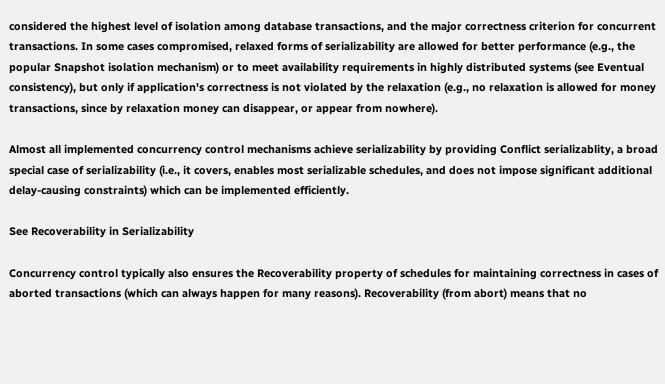considered the highest level of isolation among database transactions, and the major correctness criterion for concurrent transactions. In some cases compromised, relaxed forms of serializability are allowed for better performance (e.g., the popular Snapshot isolation mechanism) or to meet availability requirements in highly distributed systems (see Eventual consistency), but only if application's correctness is not violated by the relaxation (e.g., no relaxation is allowed for money transactions, since by relaxation money can disappear, or appear from nowhere).

Almost all implemented concurrency control mechanisms achieve serializability by providing Conflict serializablity, a broad special case of serializability (i.e., it covers, enables most serializable schedules, and does not impose significant additional delay-causing constraints) which can be implemented efficiently.

See Recoverability in Serializability

Concurrency control typically also ensures the Recoverability property of schedules for maintaining correctness in cases of aborted transactions (which can always happen for many reasons). Recoverability (from abort) means that no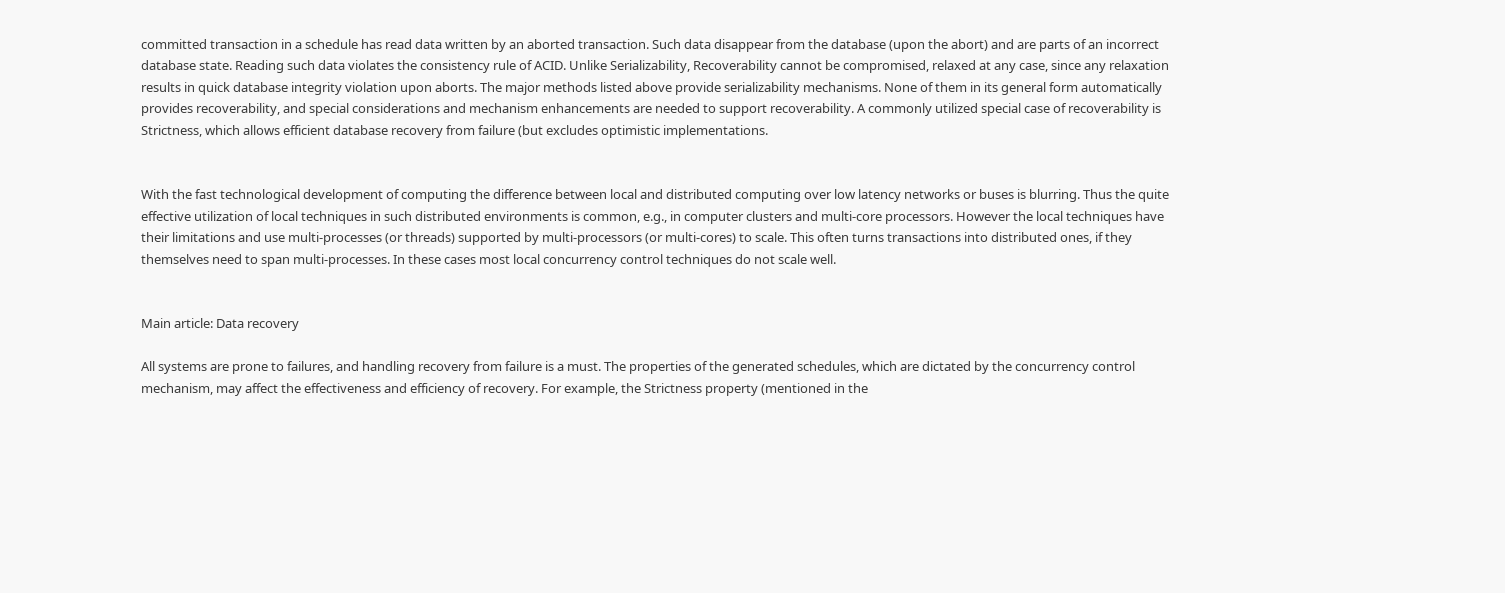committed transaction in a schedule has read data written by an aborted transaction. Such data disappear from the database (upon the abort) and are parts of an incorrect database state. Reading such data violates the consistency rule of ACID. Unlike Serializability, Recoverability cannot be compromised, relaxed at any case, since any relaxation results in quick database integrity violation upon aborts. The major methods listed above provide serializability mechanisms. None of them in its general form automatically provides recoverability, and special considerations and mechanism enhancements are needed to support recoverability. A commonly utilized special case of recoverability is Strictness, which allows efficient database recovery from failure (but excludes optimistic implementations.


With the fast technological development of computing the difference between local and distributed computing over low latency networks or buses is blurring. Thus the quite effective utilization of local techniques in such distributed environments is common, e.g., in computer clusters and multi-core processors. However the local techniques have their limitations and use multi-processes (or threads) supported by multi-processors (or multi-cores) to scale. This often turns transactions into distributed ones, if they themselves need to span multi-processes. In these cases most local concurrency control techniques do not scale well.


Main article: Data recovery

All systems are prone to failures, and handling recovery from failure is a must. The properties of the generated schedules, which are dictated by the concurrency control mechanism, may affect the effectiveness and efficiency of recovery. For example, the Strictness property (mentioned in the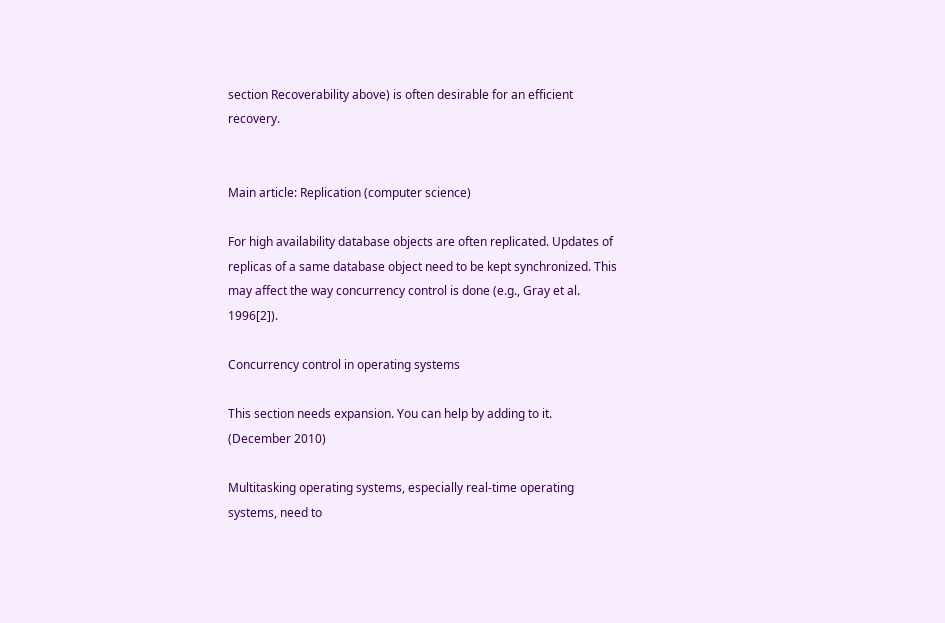section Recoverability above) is often desirable for an efficient recovery.


Main article: Replication (computer science)

For high availability database objects are often replicated. Updates of replicas of a same database object need to be kept synchronized. This may affect the way concurrency control is done (e.g., Gray et al. 1996[2]).

Concurrency control in operating systems

This section needs expansion. You can help by adding to it. (December 2010)

Multitasking operating systems, especially real-time operating systems, need to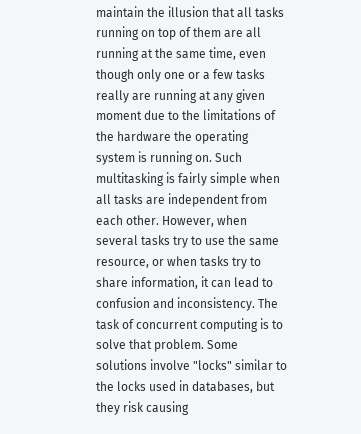maintain the illusion that all tasks running on top of them are all running at the same time, even though only one or a few tasks really are running at any given moment due to the limitations of the hardware the operating system is running on. Such multitasking is fairly simple when all tasks are independent from each other. However, when several tasks try to use the same resource, or when tasks try to share information, it can lead to confusion and inconsistency. The task of concurrent computing is to solve that problem. Some solutions involve "locks" similar to the locks used in databases, but they risk causing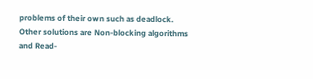problems of their own such as deadlock. Other solutions are Non-blocking algorithms and Read-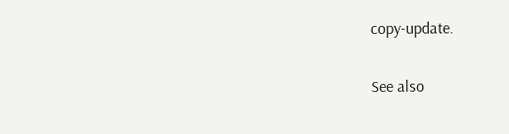copy-update.

See also